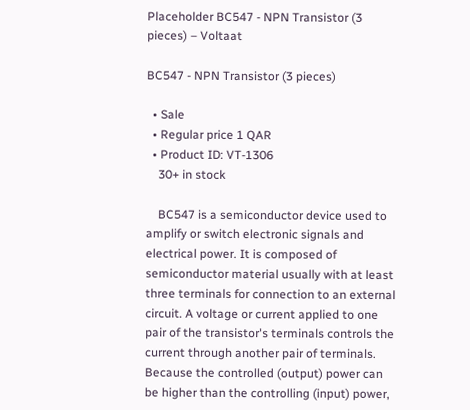Placeholder BC547 - NPN Transistor (3 pieces) – Voltaat

BC547 - NPN Transistor (3 pieces)

  • Sale
  • Regular price 1 QAR
  • Product ID: VT-1306
    30+ in stock

    BC547 is a semiconductor device used to amplify or switch electronic signals and electrical power. It is composed of semiconductor material usually with at least three terminals for connection to an external circuit. A voltage or current applied to one pair of the transistor's terminals controls the current through another pair of terminals. Because the controlled (output) power can be higher than the controlling (input) power,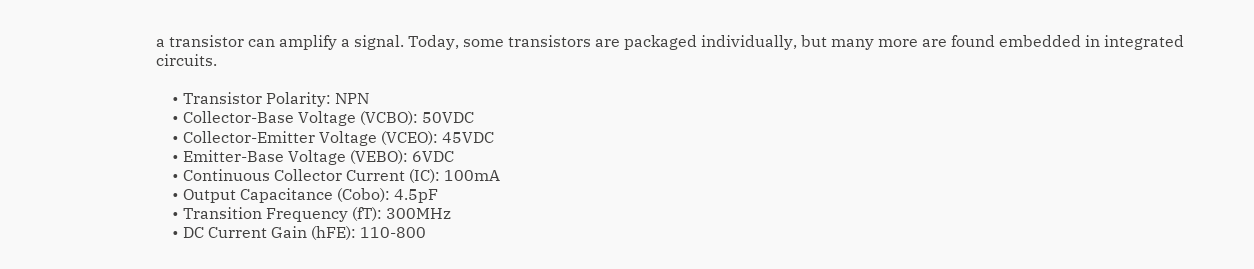a transistor can amplify a signal. Today, some transistors are packaged individually, but many more are found embedded in integrated circuits.

    • Transistor Polarity: NPN
    • Collector-Base Voltage (VCBO): 50VDC
    • Collector-Emitter Voltage (VCEO): 45VDC
    • Emitter-Base Voltage (VEBO): 6VDC
    • Continuous Collector Current (IC): 100mA
    • Output Capacitance (Cobo): 4.5pF
    • Transition Frequency (fT): 300MHz
    • DC Current Gain (hFE): 110-800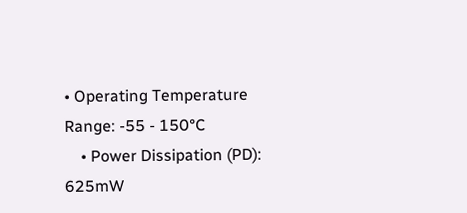• Operating Temperature Range: -55 - 150°C
    • Power Dissipation (PD): 625mW